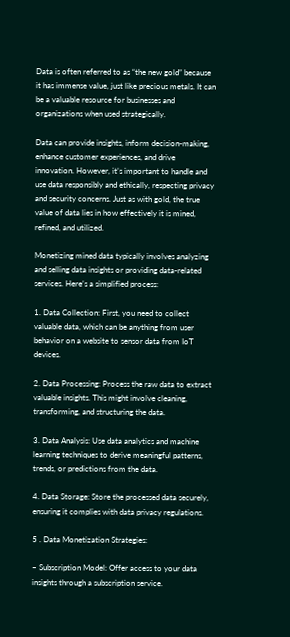Data is often referred to as “the new gold” because it has immense value, just like precious metals. It can be a valuable resource for businesses and organizations when used strategically.

Data can provide insights, inform decision-making, enhance customer experiences, and drive innovation. However, it’s important to handle and use data responsibly and ethically, respecting privacy and security concerns. Just as with gold, the true value of data lies in how effectively it is mined, refined, and utilized.

Monetizing mined data typically involves analyzing and selling data insights or providing data-related services. Here’s a simplified process:

1. Data Collection: First, you need to collect valuable data, which can be anything from user behavior on a website to sensor data from IoT devices.

2. Data Processing: Process the raw data to extract valuable insights. This might involve cleaning, transforming, and structuring the data.

3. Data Analysis: Use data analytics and machine learning techniques to derive meaningful patterns, trends, or predictions from the data.

4. Data Storage: Store the processed data securely, ensuring it complies with data privacy regulations.

5 . Data Monetization Strategies:

– Subscription Model: Offer access to your data insights through a subscription service.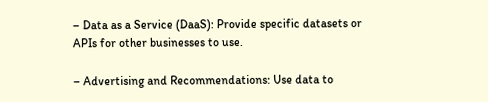– Data as a Service (DaaS): Provide specific datasets or APIs for other businesses to use.

– Advertising and Recommendations: Use data to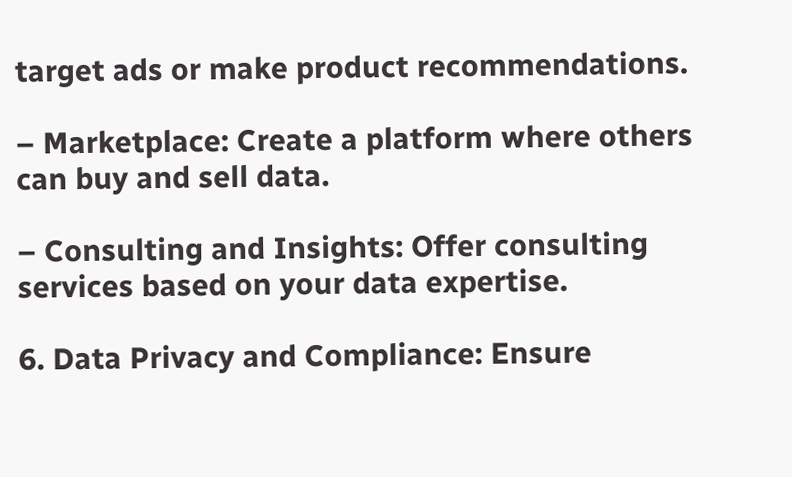target ads or make product recommendations.

– Marketplace: Create a platform where others can buy and sell data.

– Consulting and Insights: Offer consulting services based on your data expertise.

6. Data Privacy and Compliance: Ensure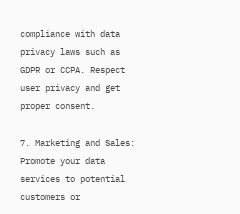compliance with data privacy laws such as GDPR or CCPA. Respect user privacy and get proper consent.

7. Marketing and Sales: Promote your data services to potential customers or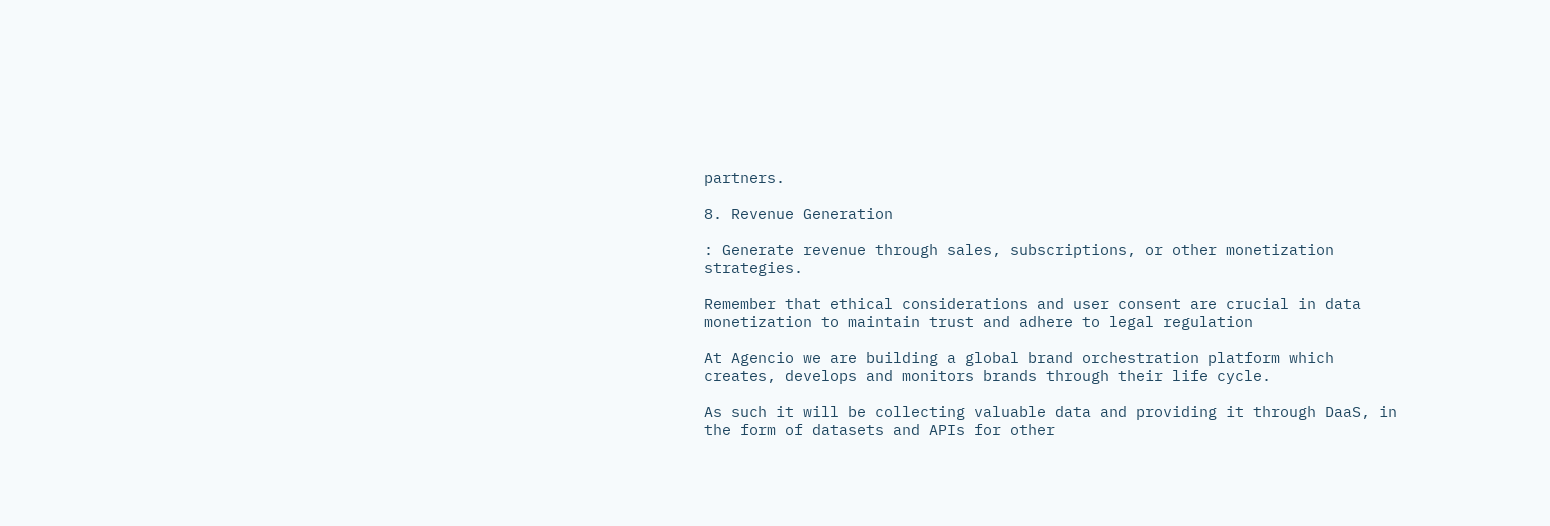partners.

8. Revenue Generation

: Generate revenue through sales, subscriptions, or other monetization strategies.

Remember that ethical considerations and user consent are crucial in data monetization to maintain trust and adhere to legal regulation

At Agencio we are building a global brand orchestration platform which creates, develops and monitors brands through their life cycle.

As such it will be collecting valuable data and providing it through DaaS, in the form of datasets and APIs for other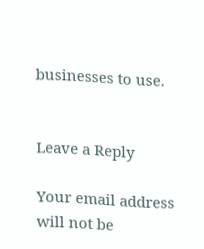businesses to use.


Leave a Reply

Your email address will not be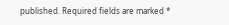published. Required fields are marked *